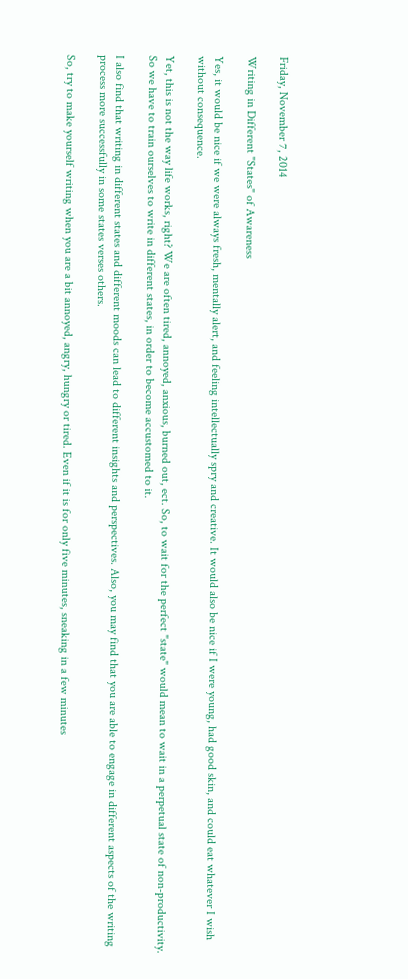Friday, November 7, 2014

Writing in Different "States" of Awareness

Yes, it would be nice if we were always fresh, mentally alert, and feeling intellectually spry and creative. It would also be nice if I were young, had good skin, and could eat whatever I wish without consequence.

Yet, this is not the way life works, right? We are often tired, annoyed, anxious, burned out, ect. So, to wait for the perfect "state" would mean to wait in a perpetual state of non-productivity. So we have to train ourselves to write in different states, in order to become accustomed to it.

I also find that writing in different states and different moods can lead to different insights and perspectives. Also, you may find that you are able to engage in different aspects of the writing process more successfully in some states verses others.

So, try to make yourself writing when you are a bit annoyed, angry, hungry or tired. Even if it is for only five minutes, sneaking in a few minutes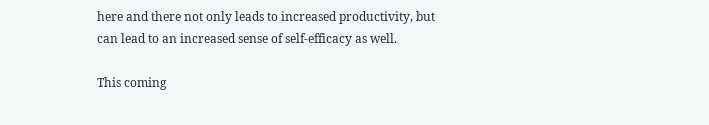here and there not only leads to increased productivity, but can lead to an increased sense of self-efficacy as well.

This coming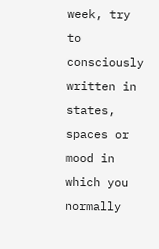week, try to consciously written in states, spaces or mood in which you normally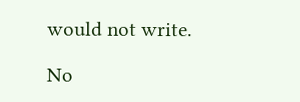would not write.

No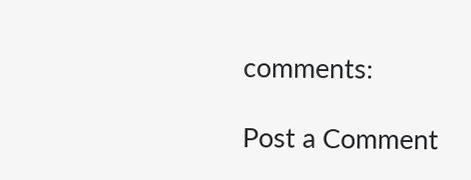comments:

Post a Comment